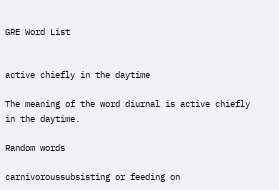GRE Word List


active chiefly in the daytime

The meaning of the word diurnal is active chiefly in the daytime.

Random words

carnivoroussubsisting or feeding on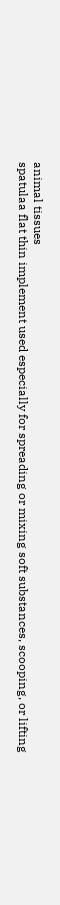animal tissues
spatulaa flat thin implement used especially for spreading or mixing soft substances, scooping, or lifting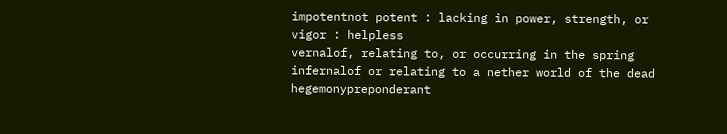impotentnot potent : lacking in power, strength, or vigor : helpless
vernalof, relating to, or occurring in the spring
infernalof or relating to a nether world of the dead
hegemonypreponderant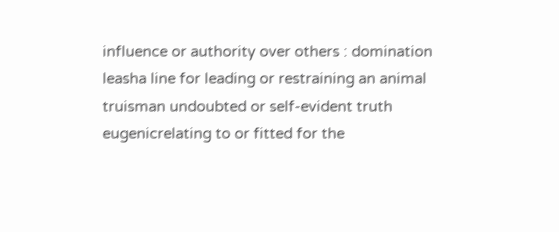influence or authority over others : domination
leasha line for leading or restraining an animal
truisman undoubted or self-evident truth
eugenicrelating to or fitted for the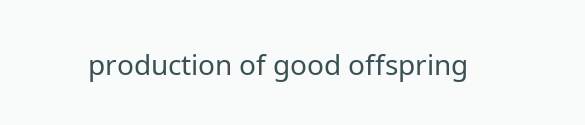production of good offspring